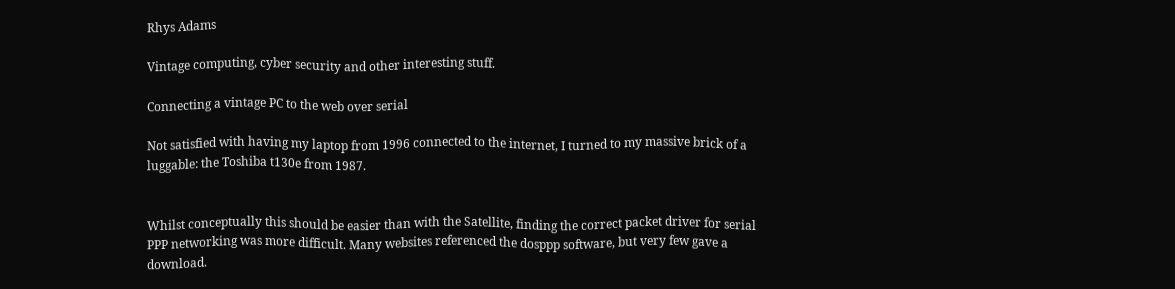Rhys Adams

Vintage computing, cyber security and other interesting stuff.

Connecting a vintage PC to the web over serial

Not satisfied with having my laptop from 1996 connected to the internet, I turned to my massive brick of a luggable: the Toshiba t130e from 1987.


Whilst conceptually this should be easier than with the Satellite, finding the correct packet driver for serial PPP networking was more difficult. Many websites referenced the dosppp software, but very few gave a download.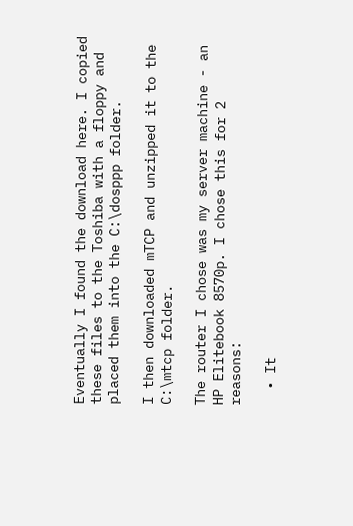Eventually I found the download here. I copied these files to the Toshiba with a floppy and placed them into the C:\dosppp folder.

I then downloaded mTCP and unzipped it to the C:\mtcp folder.

The router I chose was my server machine - an HP Elitebook 8570p. I chose this for 2 reasons:

  • It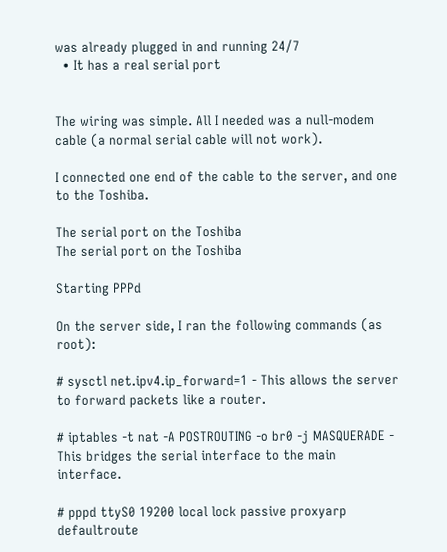was already plugged in and running 24/7
  • It has a real serial port


The wiring was simple. All I needed was a null-modem cable (a normal serial cable will not work).

I connected one end of the cable to the server, and one to the Toshiba.

The serial port on the Toshiba
The serial port on the Toshiba

Starting PPPd

On the server side, I ran the following commands (as root):

# sysctl net.ipv4.ip_forward=1 - This allows the server to forward packets like a router.

# iptables -t nat -A POSTROUTING -o br0 -j MASQUERADE - This bridges the serial interface to the main interface.

# pppd ttyS0 19200 local lock passive proxyarp defaultroute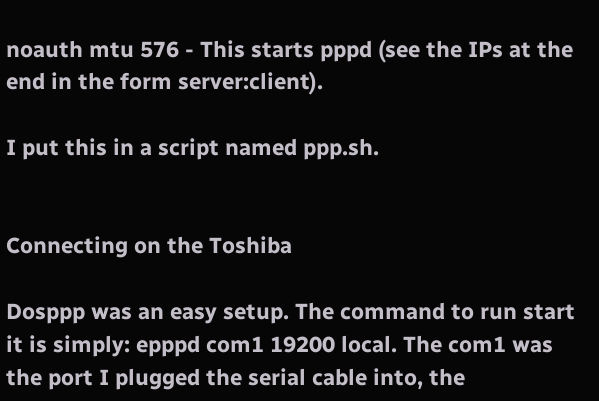noauth mtu 576 - This starts pppd (see the IPs at the end in the form server:client).

I put this in a script named ppp.sh.


Connecting on the Toshiba

Dosppp was an easy setup. The command to run start it is simply: epppd com1 19200 local. The com1 was the port I plugged the serial cable into, the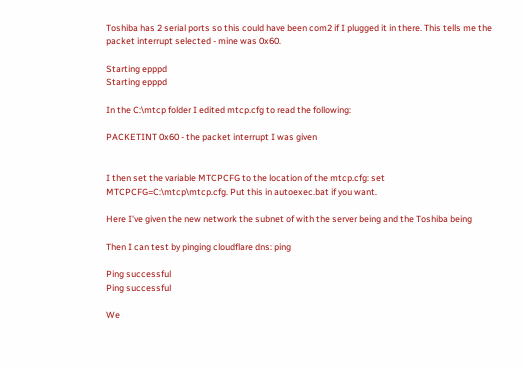Toshiba has 2 serial ports so this could have been com2 if I plugged it in there. This tells me the packet interrupt selected - mine was 0x60.

Starting epppd
Starting epppd

In the C:\mtcp folder I edited mtcp.cfg to read the following:

PACKETINT 0x60 - the packet interrupt I was given


I then set the variable MTCPCFG to the location of the mtcp.cfg: set MTCPCFG=C:\mtcp\mtcp.cfg. Put this in autoexec.bat if you want.

Here I've given the new network the subnet of with the server being and the Toshiba being

Then I can test by pinging cloudflare dns: ping

Ping successful
Ping successful

We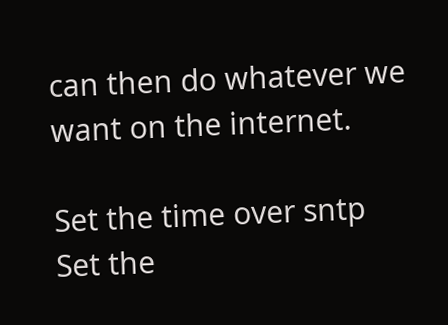can then do whatever we want on the internet.

Set the time over sntp
Set the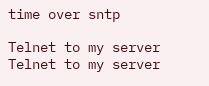time over sntp

Telnet to my server
Telnet to my server